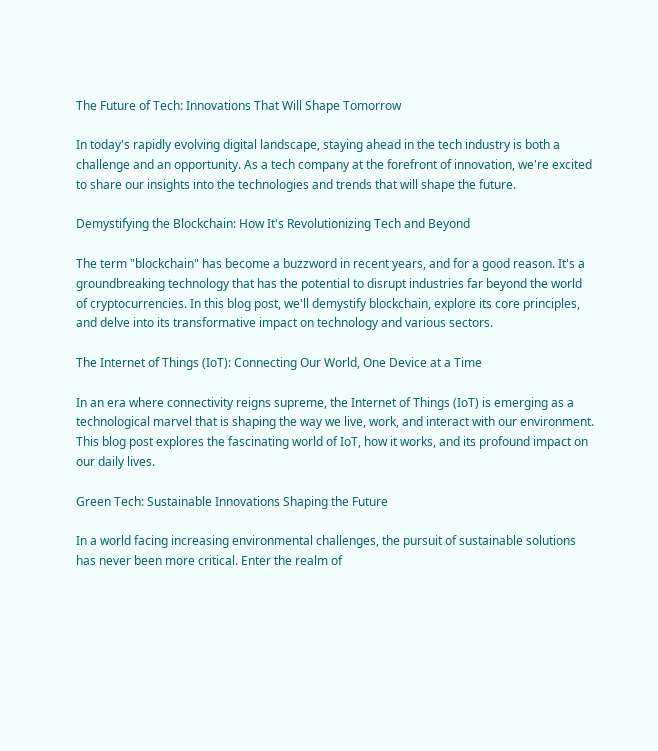The Future of Tech: Innovations That Will Shape Tomorrow

In today's rapidly evolving digital landscape, staying ahead in the tech industry is both a challenge and an opportunity. As a tech company at the forefront of innovation, we're excited to share our insights into the technologies and trends that will shape the future.

Demystifying the Blockchain: How It's Revolutionizing Tech and Beyond

The term "blockchain" has become a buzzword in recent years, and for a good reason. It's a groundbreaking technology that has the potential to disrupt industries far beyond the world of cryptocurrencies. In this blog post, we'll demystify blockchain, explore its core principles, and delve into its transformative impact on technology and various sectors.

The Internet of Things (IoT): Connecting Our World, One Device at a Time

In an era where connectivity reigns supreme, the Internet of Things (IoT) is emerging as a technological marvel that is shaping the way we live, work, and interact with our environment. This blog post explores the fascinating world of IoT, how it works, and its profound impact on our daily lives.

Green Tech: Sustainable Innovations Shaping the Future

In a world facing increasing environmental challenges, the pursuit of sustainable solutions has never been more critical. Enter the realm of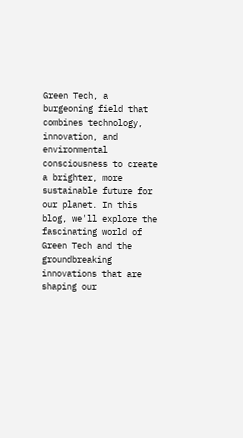Green Tech, a burgeoning field that combines technology, innovation, and environmental consciousness to create a brighter, more sustainable future for our planet. In this blog, we'll explore the fascinating world of Green Tech and the groundbreaking innovations that are shaping our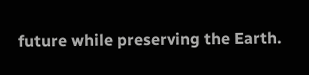future while preserving the Earth.